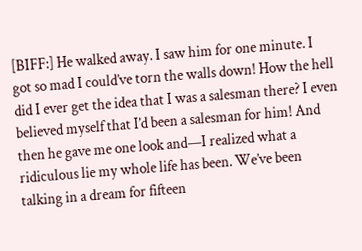[BIFF:] He walked away. I saw him for one minute. I got so mad I could’ve torn the walls down! How the hell did I ever get the idea that I was a salesman there? I even believed myself that I’d been a salesman for him! And then he gave me one look and—I realized what a ridiculous lie my whole life has been. We’ve been talking in a dream for fifteen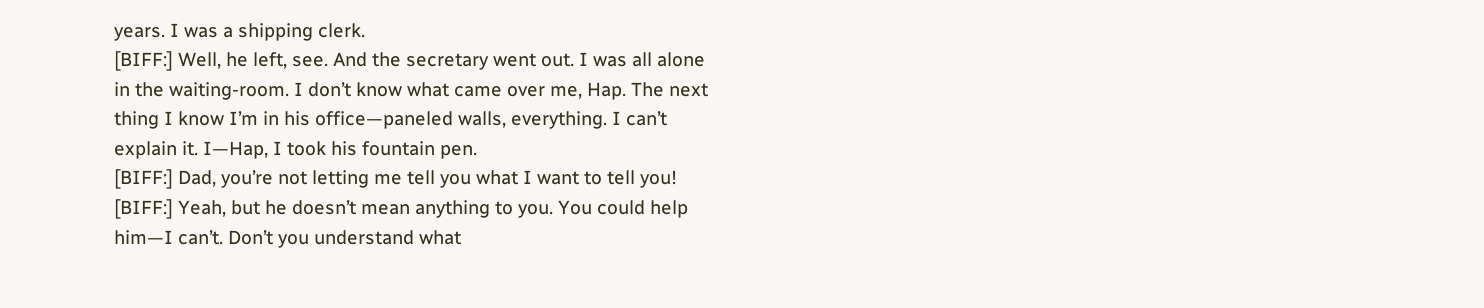years. I was a shipping clerk.
[BIFF:] Well, he left, see. And the secretary went out. I was all alone in the waiting-room. I don’t know what came over me, Hap. The next thing I know I’m in his office—paneled walls, everything. I can’t explain it. I—Hap, I took his fountain pen.
[BIFF:] Dad, you’re not letting me tell you what I want to tell you!
[BIFF:] Yeah, but he doesn’t mean anything to you. You could help him—I can’t. Don’t you understand what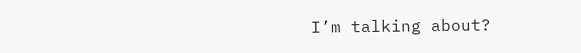I’m talking about?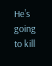He’s going to kill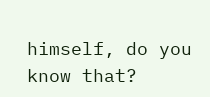himself, do you know that?